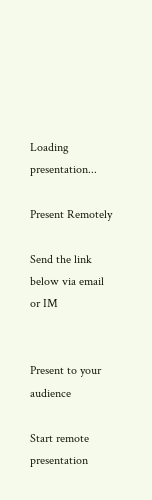Loading presentation...

Present Remotely

Send the link below via email or IM


Present to your audience

Start remote presentation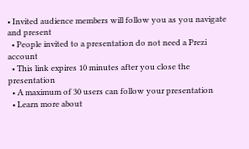• Invited audience members will follow you as you navigate and present
  • People invited to a presentation do not need a Prezi account
  • This link expires 10 minutes after you close the presentation
  • A maximum of 30 users can follow your presentation
  • Learn more about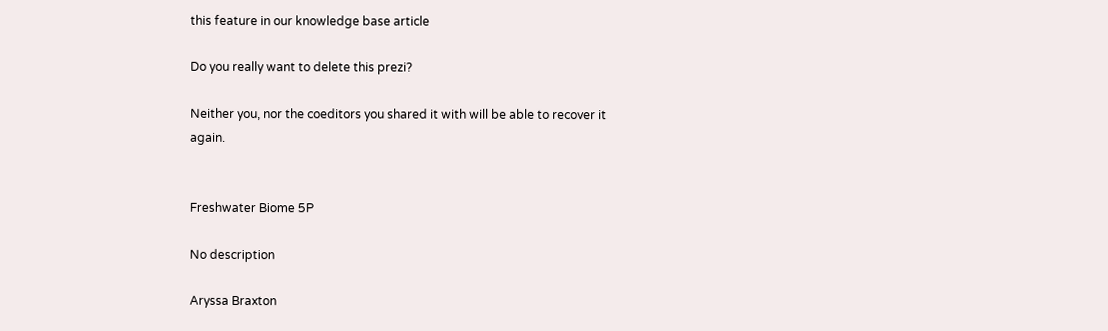this feature in our knowledge base article

Do you really want to delete this prezi?

Neither you, nor the coeditors you shared it with will be able to recover it again.


Freshwater Biome 5P

No description

Aryssa Braxton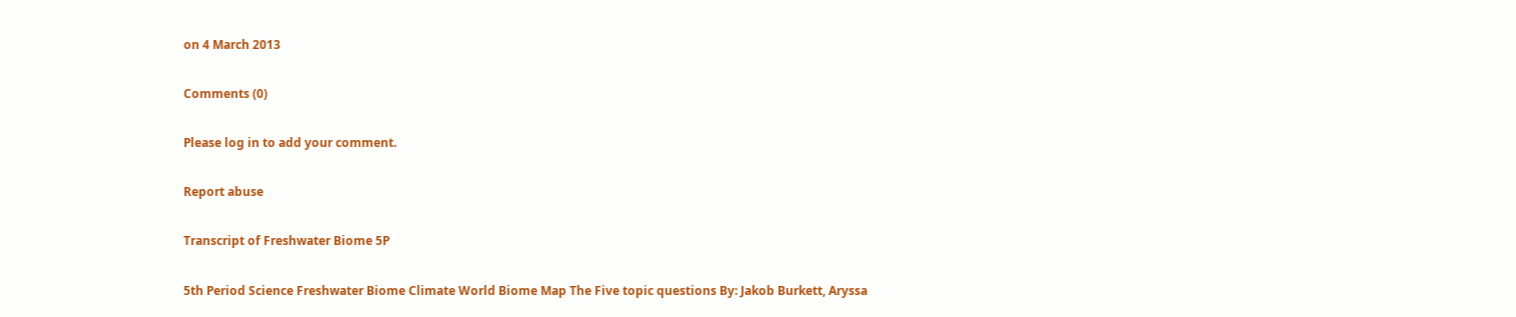on 4 March 2013

Comments (0)

Please log in to add your comment.

Report abuse

Transcript of Freshwater Biome 5P

5th Period Science Freshwater Biome Climate World Biome Map The Five topic questions By: Jakob Burkett, Aryssa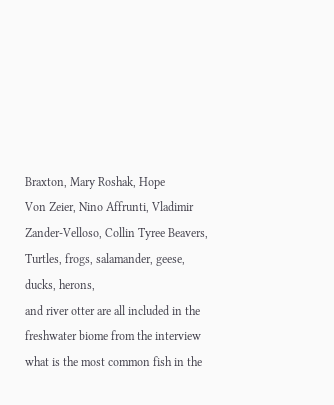Braxton, Mary Roshak, Hope
Von Zeier, Nino Affrunti, Vladimir Zander-Velloso, Collin Tyree Beavers, Turtles, frogs, salamander, geese, ducks, herons,
and river otter are all included in the freshwater biome from the interview what is the most common fish in the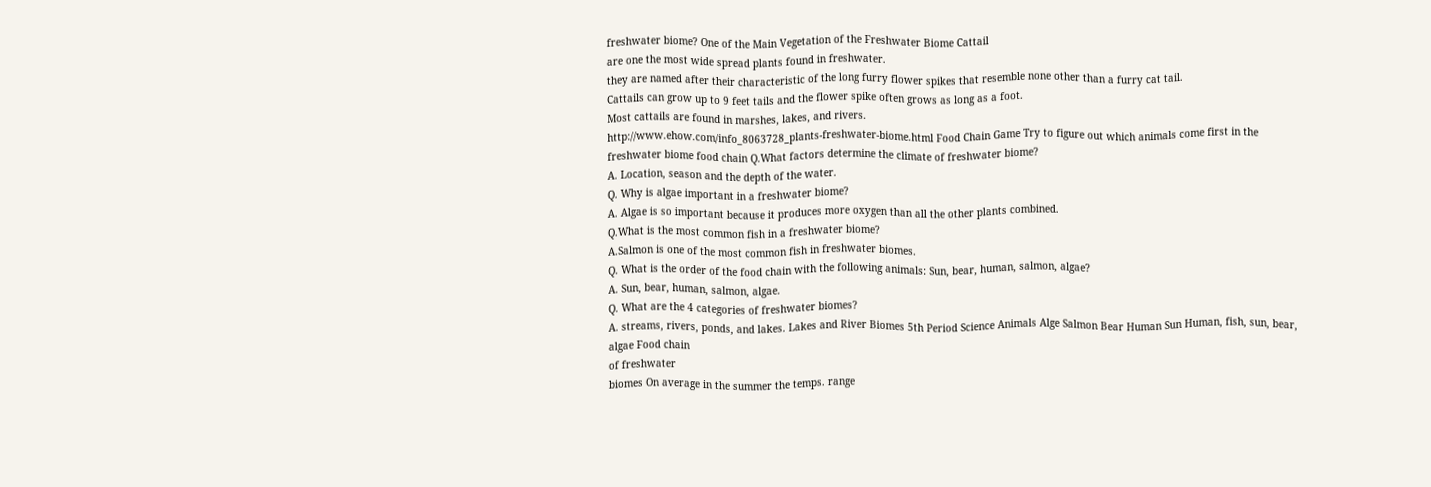freshwater biome? One of the Main Vegetation of the Freshwater Biome Cattail
are one the most wide spread plants found in freshwater.
they are named after their characteristic of the long furry flower spikes that resemble none other than a furry cat tail.
Cattails can grow up to 9 feet tails and the flower spike often grows as long as a foot.
Most cattails are found in marshes, lakes, and rivers.
http://www.ehow.com/info_8063728_plants-freshwater-biome.html Food Chain Game Try to figure out which animals come first in the freshwater biome food chain Q.What factors determine the climate of freshwater biome?
A. Location, season and the depth of the water.
Q. Why is algae important in a freshwater biome?
A. Algae is so important because it produces more oxygen than all the other plants combined.
Q.What is the most common fish in a freshwater biome?
A.Salmon is one of the most common fish in freshwater biomes.
Q. What is the order of the food chain with the following animals: Sun, bear, human, salmon, algae?
A. Sun, bear, human, salmon, algae.
Q. What are the 4 categories of freshwater biomes?
A. streams, rivers, ponds, and lakes. Lakes and River Biomes 5th Period Science Animals Alge Salmon Bear Human Sun Human, fish, sun, bear, algae Food chain
of freshwater
biomes On average in the summer the temps. range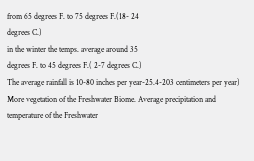from 65 degrees F. to 75 degrees F.(18- 24
degrees C.)
in the winter the temps. average around 35
degrees F. to 45 degrees F.( 2-7 degrees C.)
The average rainfall is 10-80 inches per year-25.4-203 centimeters per year) More vegetation of the Freshwater Biome. Average precipitation and temperature of the Freshwater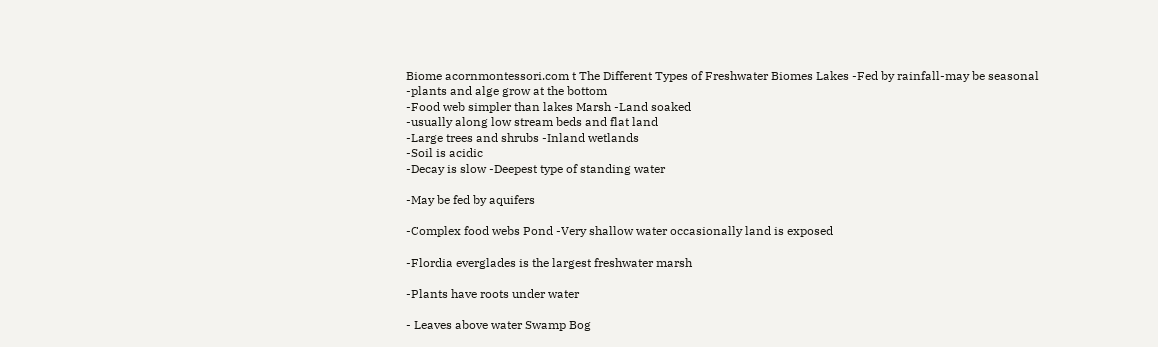Biome acornmontessori.com t The Different Types of Freshwater Biomes Lakes -Fed by rainfall-may be seasonal
-plants and alge grow at the bottom
-Food web simpler than lakes Marsh -Land soaked
-usually along low stream beds and flat land
-Large trees and shrubs -Inland wetlands
-Soil is acidic
-Decay is slow -Deepest type of standing water

-May be fed by aquifers

-Complex food webs Pond -Very shallow water occasionally land is exposed

-Flordia everglades is the largest freshwater marsh

-Plants have roots under water

- Leaves above water Swamp Bog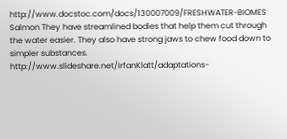http://www.docstoc.com/docs/130007009/FRESHWATER-BIOMES Salmon They have streamlined bodies that help them cut through the water easier. They also have strong jaws to chew food down to simpler substances. http://www.slideshare.net/IrfanKlatt/adaptations-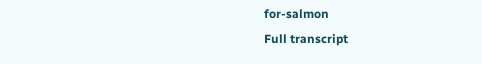for-salmon
Full transcript